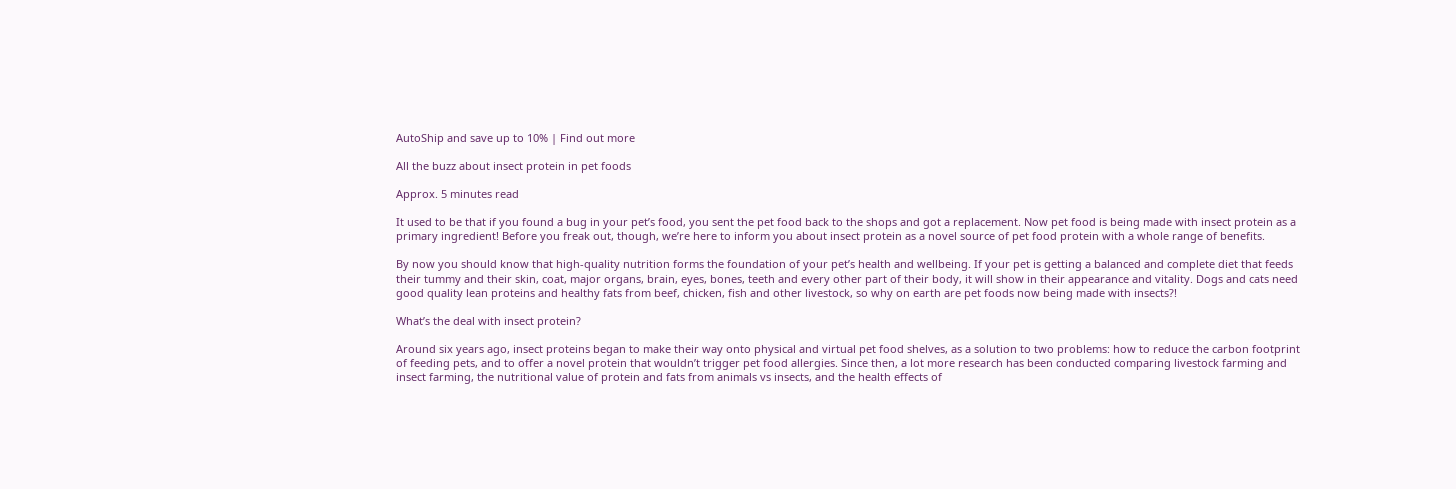AutoShip and save up to 10% | Find out more

All the buzz about insect protein in pet foods

Approx. 5 minutes read

It used to be that if you found a bug in your pet’s food, you sent the pet food back to the shops and got a replacement. Now pet food is being made with insect protein as a primary ingredient! Before you freak out, though, we’re here to inform you about insect protein as a novel source of pet food protein with a whole range of benefits.

By now you should know that high-quality nutrition forms the foundation of your pet’s health and wellbeing. If your pet is getting a balanced and complete diet that feeds their tummy and their skin, coat, major organs, brain, eyes, bones, teeth and every other part of their body, it will show in their appearance and vitality. Dogs and cats need good quality lean proteins and healthy fats from beef, chicken, fish and other livestock, so why on earth are pet foods now being made with insects?!

What’s the deal with insect protein?

Around six years ago, insect proteins began to make their way onto physical and virtual pet food shelves, as a solution to two problems: how to reduce the carbon footprint of feeding pets, and to offer a novel protein that wouldn’t trigger pet food allergies. Since then, a lot more research has been conducted comparing livestock farming and insect farming, the nutritional value of protein and fats from animals vs insects, and the health effects of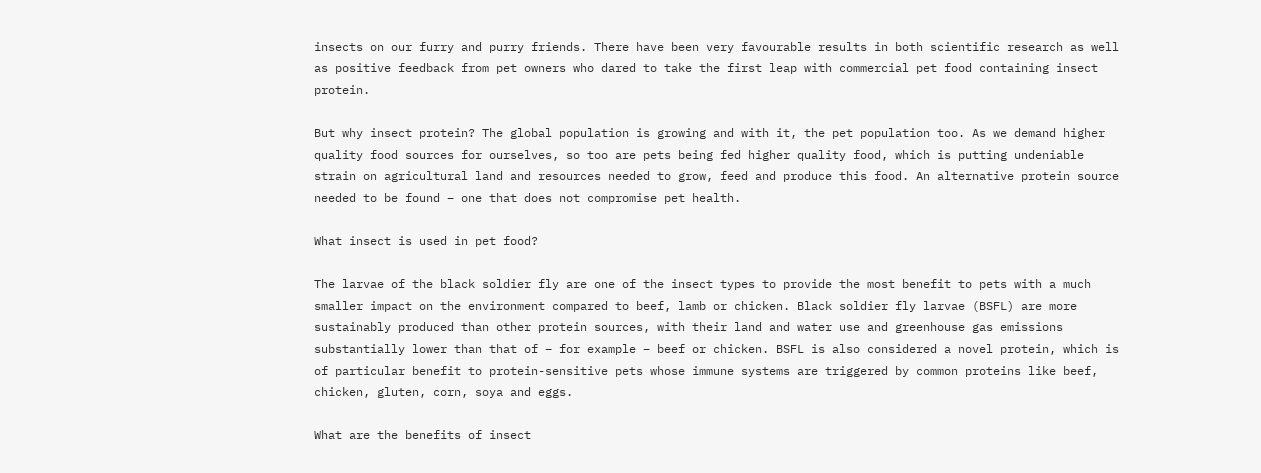insects on our furry and purry friends. There have been very favourable results in both scientific research as well as positive feedback from pet owners who dared to take the first leap with commercial pet food containing insect protein.

But why insect protein? The global population is growing and with it, the pet population too. As we demand higher quality food sources for ourselves, so too are pets being fed higher quality food, which is putting undeniable strain on agricultural land and resources needed to grow, feed and produce this food. An alternative protein source needed to be found – one that does not compromise pet health.

What insect is used in pet food?

The larvae of the black soldier fly are one of the insect types to provide the most benefit to pets with a much smaller impact on the environment compared to beef, lamb or chicken. Black soldier fly larvae (BSFL) are more sustainably produced than other protein sources, with their land and water use and greenhouse gas emissions substantially lower than that of – for example – beef or chicken. BSFL is also considered a novel protein, which is of particular benefit to protein-sensitive pets whose immune systems are triggered by common proteins like beef, chicken, gluten, corn, soya and eggs.

What are the benefits of insect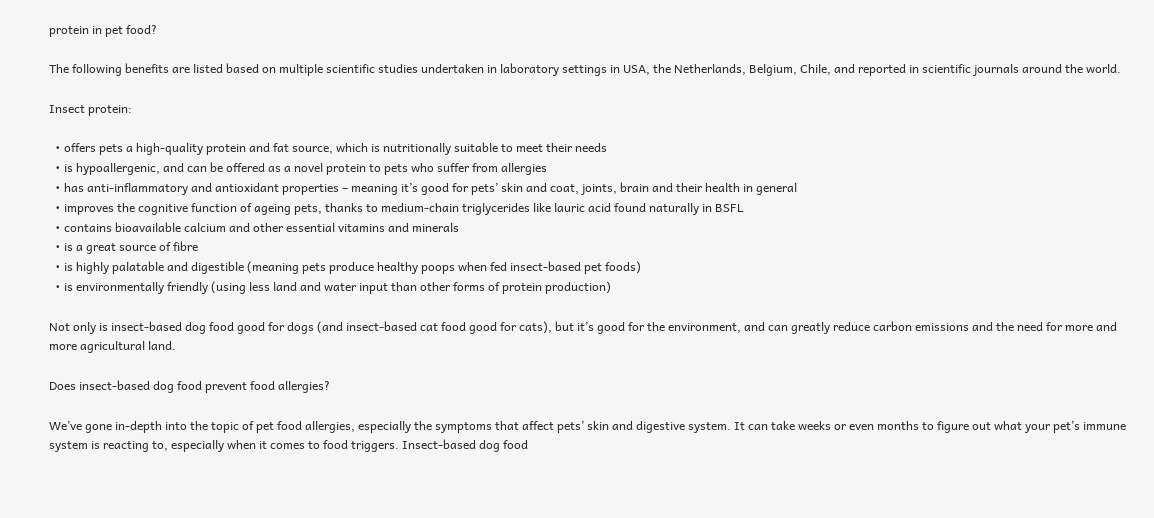protein in pet food?

The following benefits are listed based on multiple scientific studies undertaken in laboratory settings in USA, the Netherlands, Belgium, Chile, and reported in scientific journals around the world.

Insect protein:

  • offers pets a high-quality protein and fat source, which is nutritionally suitable to meet their needs
  • is hypoallergenic, and can be offered as a novel protein to pets who suffer from allergies
  • has anti-inflammatory and antioxidant properties – meaning it’s good for pets’ skin and coat, joints, brain and their health in general
  • improves the cognitive function of ageing pets, thanks to medium-chain triglycerides like lauric acid found naturally in BSFL
  • contains bioavailable calcium and other essential vitamins and minerals
  • is a great source of fibre
  • is highly palatable and digestible (meaning pets produce healthy poops when fed insect-based pet foods)
  • is environmentally friendly (using less land and water input than other forms of protein production)

Not only is insect-based dog food good for dogs (and insect-based cat food good for cats), but it’s good for the environment, and can greatly reduce carbon emissions and the need for more and more agricultural land.

Does insect-based dog food prevent food allergies?

We’ve gone in-depth into the topic of pet food allergies, especially the symptoms that affect pets’ skin and digestive system. It can take weeks or even months to figure out what your pet’s immune system is reacting to, especially when it comes to food triggers. Insect-based dog food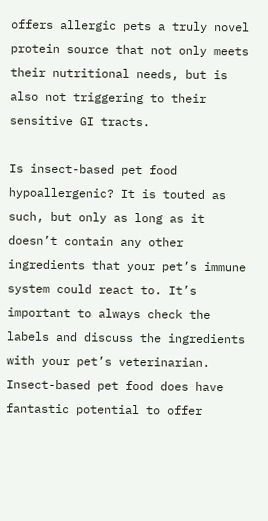offers allergic pets a truly novel protein source that not only meets their nutritional needs, but is also not triggering to their sensitive GI tracts.

Is insect-based pet food hypoallergenic? It is touted as such, but only as long as it doesn’t contain any other ingredients that your pet’s immune system could react to. It’s important to always check the labels and discuss the ingredients with your pet’s veterinarian. Insect-based pet food does have fantastic potential to offer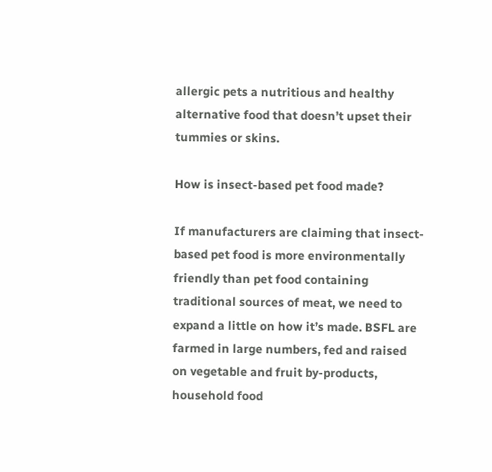allergic pets a nutritious and healthy alternative food that doesn’t upset their tummies or skins.

How is insect-based pet food made?

If manufacturers are claiming that insect-based pet food is more environmentally friendly than pet food containing traditional sources of meat, we need to expand a little on how it’s made. BSFL are farmed in large numbers, fed and raised on vegetable and fruit by-products, household food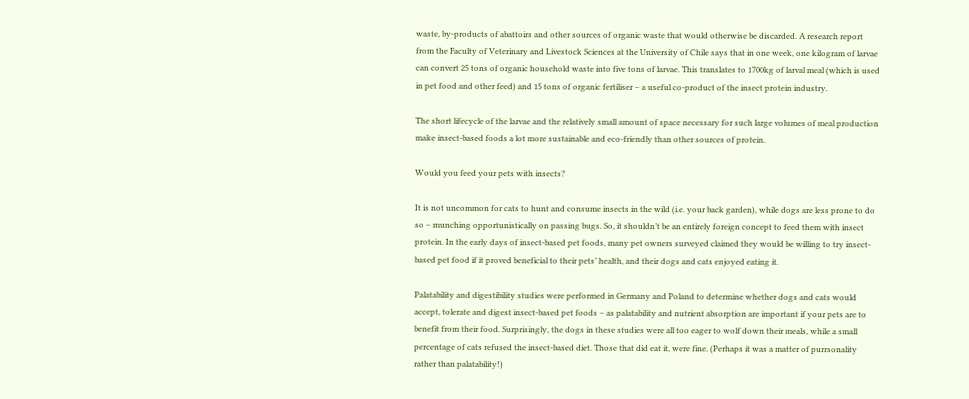waste, by-products of abattoirs and other sources of organic waste that would otherwise be discarded. A research report from the Faculty of Veterinary and Livestock Sciences at the University of Chile says that in one week, one kilogram of larvae can convert 25 tons of organic household waste into five tons of larvae. This translates to 1700kg of larval meal (which is used in pet food and other feed) and 15 tons of organic fertiliser – a useful co-product of the insect protein industry.

The short lifecycle of the larvae and the relatively small amount of space necessary for such large volumes of meal production make insect-based foods a lot more sustainable and eco-friendly than other sources of protein.

Would you feed your pets with insects?

It is not uncommon for cats to hunt and consume insects in the wild (i.e. your back garden), while dogs are less prone to do so – munching opportunistically on passing bugs. So, it shouldn’t be an entirely foreign concept to feed them with insect protein. In the early days of insect-based pet foods, many pet owners surveyed claimed they would be willing to try insect-based pet food if it proved beneficial to their pets’ health, and their dogs and cats enjoyed eating it.

Palatability and digestibility studies were performed in Germany and Poland to determine whether dogs and cats would accept, tolerate and digest insect-based pet foods – as palatability and nutrient absorption are important if your pets are to benefit from their food. Surprisingly, the dogs in these studies were all too eager to wolf down their meals, while a small percentage of cats refused the insect-based diet. Those that did eat it, were fine. (Perhaps it was a matter of purrsonality rather than palatability!)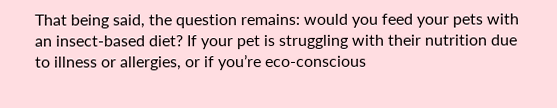That being said, the question remains: would you feed your pets with an insect-based diet? If your pet is struggling with their nutrition due to illness or allergies, or if you’re eco-conscious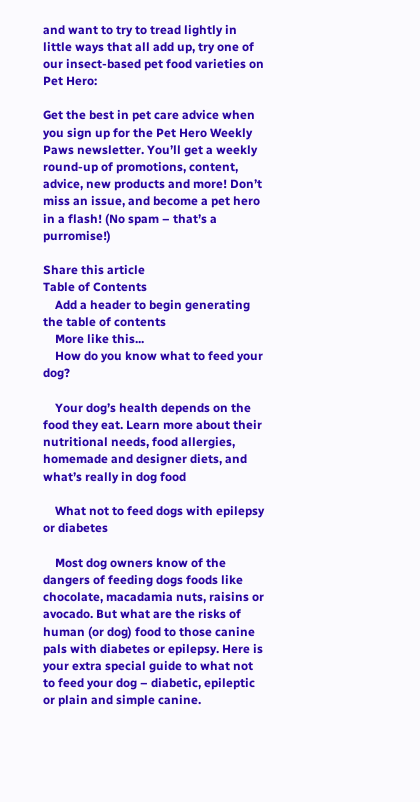and want to try to tread lightly in little ways that all add up, try one of our insect-based pet food varieties on Pet Hero:

Get the best in pet care advice when you sign up for the Pet Hero Weekly Paws newsletter. You’ll get a weekly round-up of promotions, content, advice, new products and more! Don’t miss an issue, and become a pet hero in a flash! (No spam – that’s a purromise!)

Share this article
Table of Contents
    Add a header to begin generating the table of contents
    More like this...
    How do you know what to feed your dog?

    Your dog’s health depends on the food they eat. Learn more about their nutritional needs, food allergies, homemade and designer diets, and what’s really in dog food

    What not to feed dogs with epilepsy or diabetes

    Most dog owners know of the dangers of feeding dogs foods like chocolate, macadamia nuts, raisins or avocado. But what are the risks of human (or dog) food to those canine pals with diabetes or epilepsy. Here is your extra special guide to what not to feed your dog – diabetic, epileptic or plain and simple canine.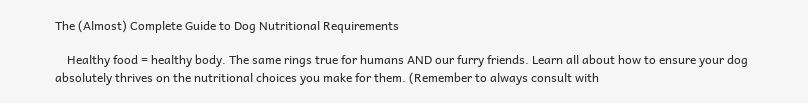The (Almost) Complete Guide to Dog Nutritional Requirements

    Healthy food = healthy body. The same rings true for humans AND our furry friends. Learn all about how to ensure your dog absolutely thrives on the nutritional choices you make for them. (Remember to always consult with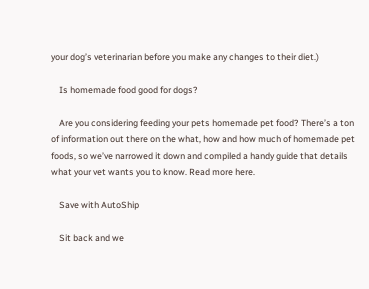your dog’s veterinarian before you make any changes to their diet.)

    Is homemade food good for dogs?

    Are you considering feeding your pets homemade pet food? There’s a ton of information out there on the what, how and how much of homemade pet foods, so we’ve narrowed it down and compiled a handy guide that details what your vet wants you to know. Read more here.

    Save with AutoShip

    Sit back and we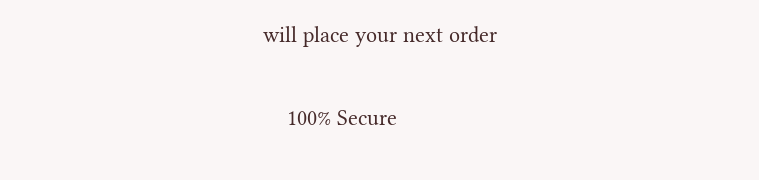will place your next order

    100% Secure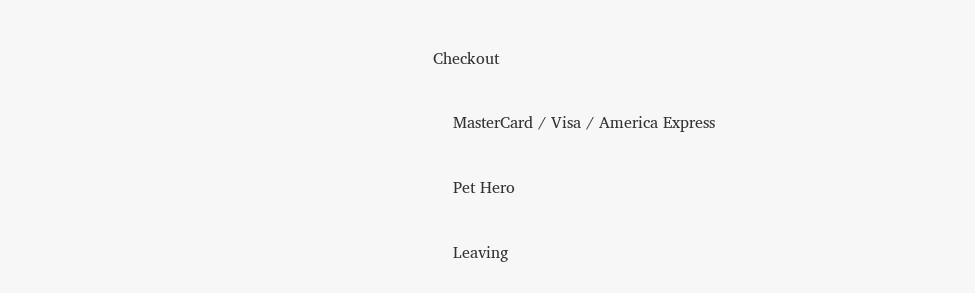Checkout

    MasterCard / Visa / America Express

    Pet Hero

    Leaving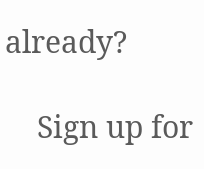already?

    Sign up for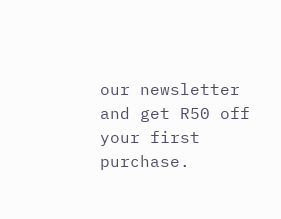our newsletter and get R50 off your first purchase.